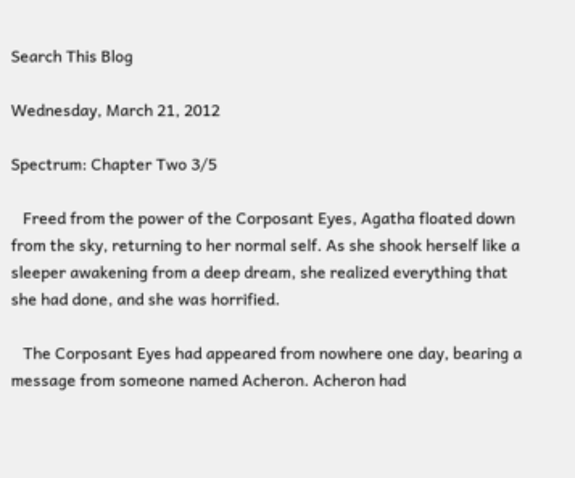Search This Blog

Wednesday, March 21, 2012

Spectrum: Chapter Two 3/5

   Freed from the power of the Corposant Eyes, Agatha floated down from the sky, returning to her normal self. As she shook herself like a sleeper awakening from a deep dream, she realized everything that she had done, and she was horrified.

   The Corposant Eyes had appeared from nowhere one day, bearing a message from someone named Acheron. Acheron had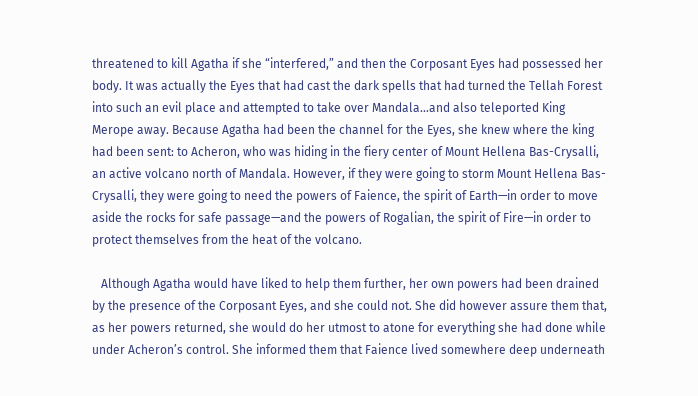threatened to kill Agatha if she “interfered,” and then the Corposant Eyes had possessed her body. It was actually the Eyes that had cast the dark spells that had turned the Tellah Forest into such an evil place and attempted to take over Mandala…and also teleported King Merope away. Because Agatha had been the channel for the Eyes, she knew where the king had been sent: to Acheron, who was hiding in the fiery center of Mount Hellena Bas-Crysalli, an active volcano north of Mandala. However, if they were going to storm Mount Hellena Bas-Crysalli, they were going to need the powers of Faience, the spirit of Earth—in order to move aside the rocks for safe passage—and the powers of Rogalian, the spirit of Fire—in order to protect themselves from the heat of the volcano.

   Although Agatha would have liked to help them further, her own powers had been drained by the presence of the Corposant Eyes, and she could not. She did however assure them that, as her powers returned, she would do her utmost to atone for everything she had done while under Acheron’s control. She informed them that Faience lived somewhere deep underneath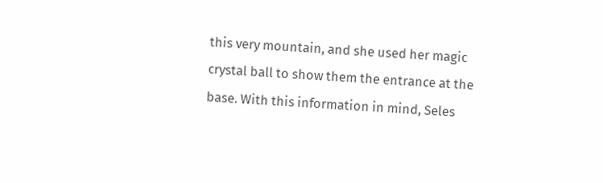this very mountain, and she used her magic crystal ball to show them the entrance at the base. With this information in mind, Seles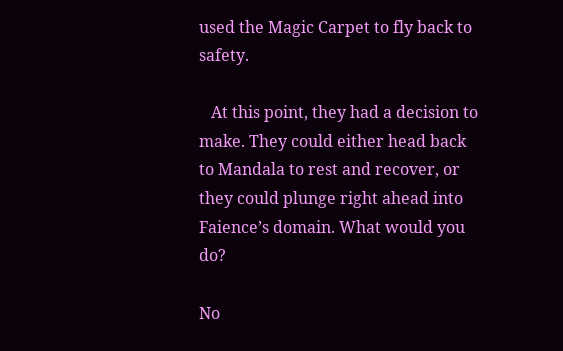used the Magic Carpet to fly back to safety.

   At this point, they had a decision to make. They could either head back to Mandala to rest and recover, or they could plunge right ahead into Faience’s domain. What would you do?

No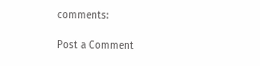comments:

Post a Comment